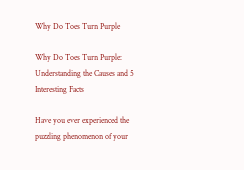Why Do Toes Turn Purple

Why Do Toes Turn Purple: Understanding the Causes and 5 Interesting Facts

Have you ever experienced the puzzling phenomenon of your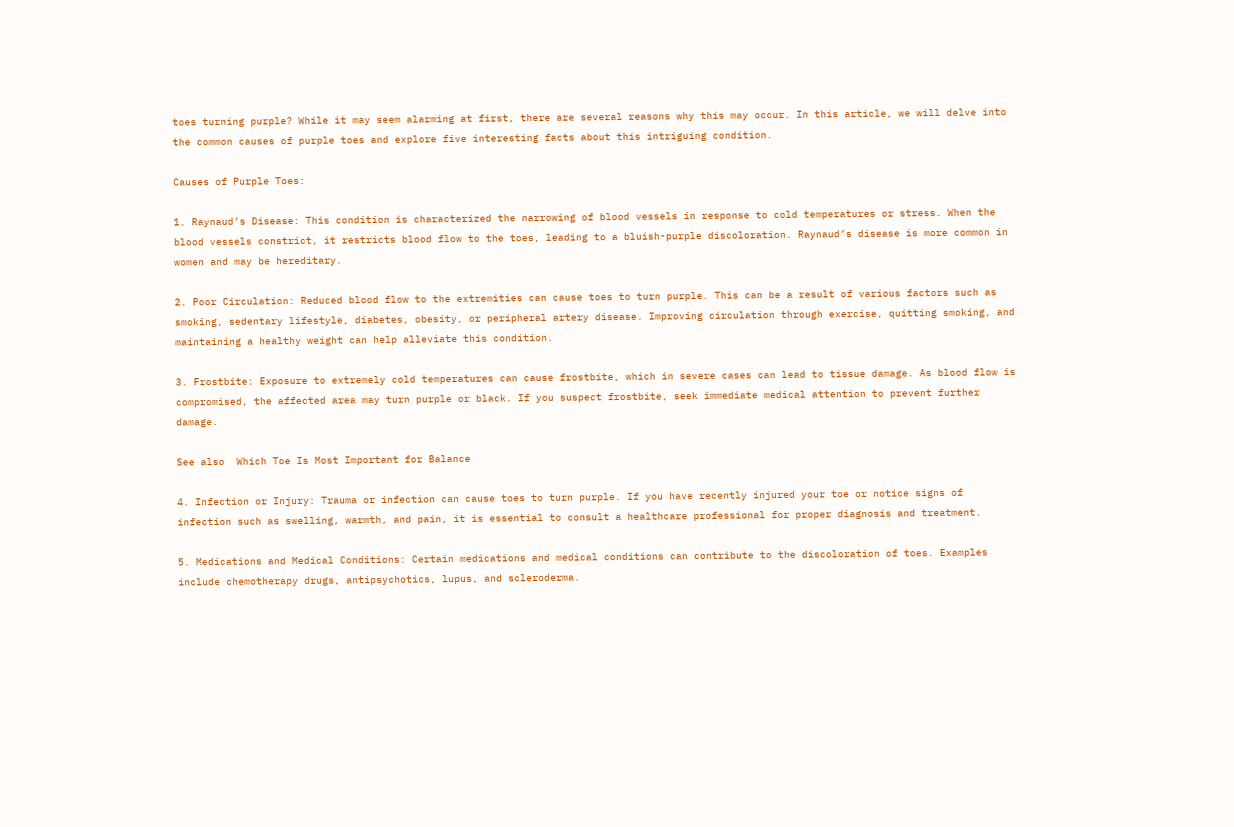toes turning purple? While it may seem alarming at first, there are several reasons why this may occur. In this article, we will delve into the common causes of purple toes and explore five interesting facts about this intriguing condition.

Causes of Purple Toes:

1. Raynaud’s Disease: This condition is characterized the narrowing of blood vessels in response to cold temperatures or stress. When the blood vessels constrict, it restricts blood flow to the toes, leading to a bluish-purple discoloration. Raynaud’s disease is more common in women and may be hereditary.

2. Poor Circulation: Reduced blood flow to the extremities can cause toes to turn purple. This can be a result of various factors such as smoking, sedentary lifestyle, diabetes, obesity, or peripheral artery disease. Improving circulation through exercise, quitting smoking, and maintaining a healthy weight can help alleviate this condition.

3. Frostbite: Exposure to extremely cold temperatures can cause frostbite, which in severe cases can lead to tissue damage. As blood flow is compromised, the affected area may turn purple or black. If you suspect frostbite, seek immediate medical attention to prevent further damage.

See also  Which Toe Is Most Important for Balance

4. Infection or Injury: Trauma or infection can cause toes to turn purple. If you have recently injured your toe or notice signs of infection such as swelling, warmth, and pain, it is essential to consult a healthcare professional for proper diagnosis and treatment.

5. Medications and Medical Conditions: Certain medications and medical conditions can contribute to the discoloration of toes. Examples include chemotherapy drugs, antipsychotics, lupus, and scleroderma.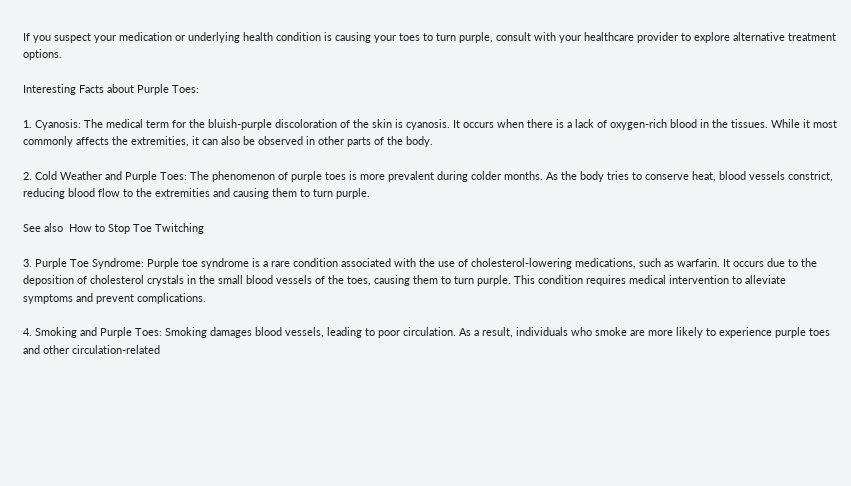If you suspect your medication or underlying health condition is causing your toes to turn purple, consult with your healthcare provider to explore alternative treatment options.

Interesting Facts about Purple Toes:

1. Cyanosis: The medical term for the bluish-purple discoloration of the skin is cyanosis. It occurs when there is a lack of oxygen-rich blood in the tissues. While it most commonly affects the extremities, it can also be observed in other parts of the body.

2. Cold Weather and Purple Toes: The phenomenon of purple toes is more prevalent during colder months. As the body tries to conserve heat, blood vessels constrict, reducing blood flow to the extremities and causing them to turn purple.

See also  How to Stop Toe Twitching

3. Purple Toe Syndrome: Purple toe syndrome is a rare condition associated with the use of cholesterol-lowering medications, such as warfarin. It occurs due to the deposition of cholesterol crystals in the small blood vessels of the toes, causing them to turn purple. This condition requires medical intervention to alleviate symptoms and prevent complications.

4. Smoking and Purple Toes: Smoking damages blood vessels, leading to poor circulation. As a result, individuals who smoke are more likely to experience purple toes and other circulation-related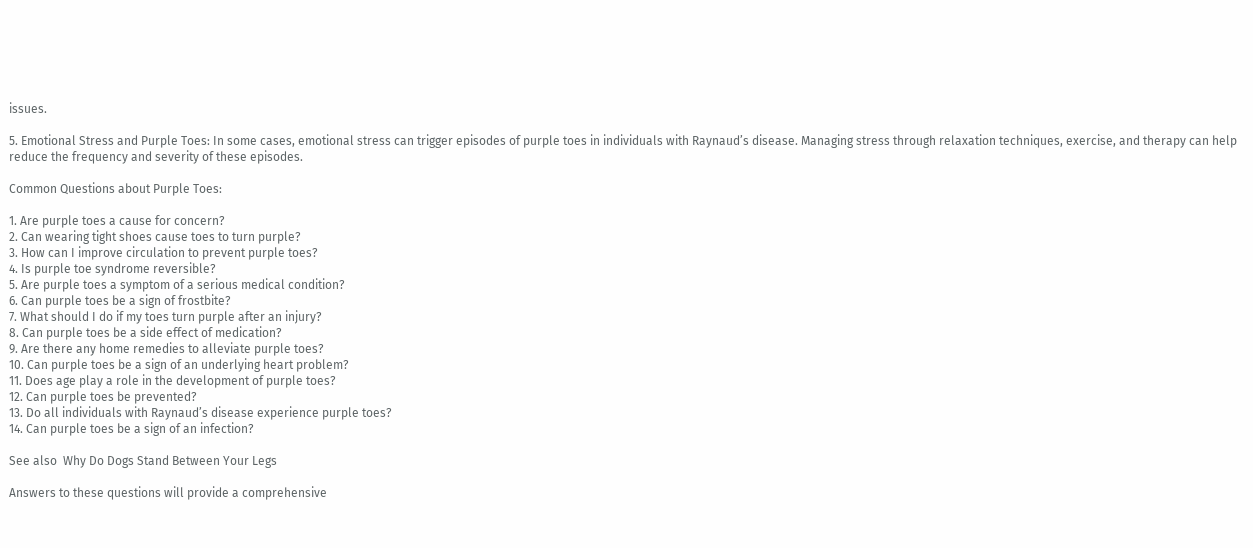issues.

5. Emotional Stress and Purple Toes: In some cases, emotional stress can trigger episodes of purple toes in individuals with Raynaud’s disease. Managing stress through relaxation techniques, exercise, and therapy can help reduce the frequency and severity of these episodes.

Common Questions about Purple Toes:

1. Are purple toes a cause for concern?
2. Can wearing tight shoes cause toes to turn purple?
3. How can I improve circulation to prevent purple toes?
4. Is purple toe syndrome reversible?
5. Are purple toes a symptom of a serious medical condition?
6. Can purple toes be a sign of frostbite?
7. What should I do if my toes turn purple after an injury?
8. Can purple toes be a side effect of medication?
9. Are there any home remedies to alleviate purple toes?
10. Can purple toes be a sign of an underlying heart problem?
11. Does age play a role in the development of purple toes?
12. Can purple toes be prevented?
13. Do all individuals with Raynaud’s disease experience purple toes?
14. Can purple toes be a sign of an infection?

See also  Why Do Dogs Stand Between Your Legs

Answers to these questions will provide a comprehensive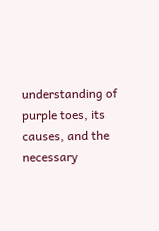understanding of purple toes, its causes, and the necessary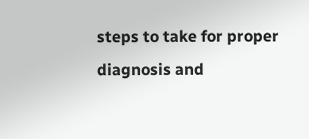steps to take for proper diagnosis and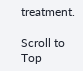treatment.

Scroll to Top